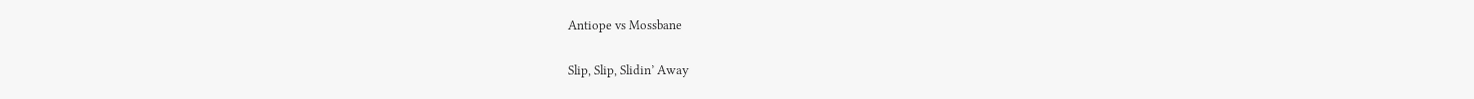Antiope vs Mossbane

Slip, Slip, Slidin’ Away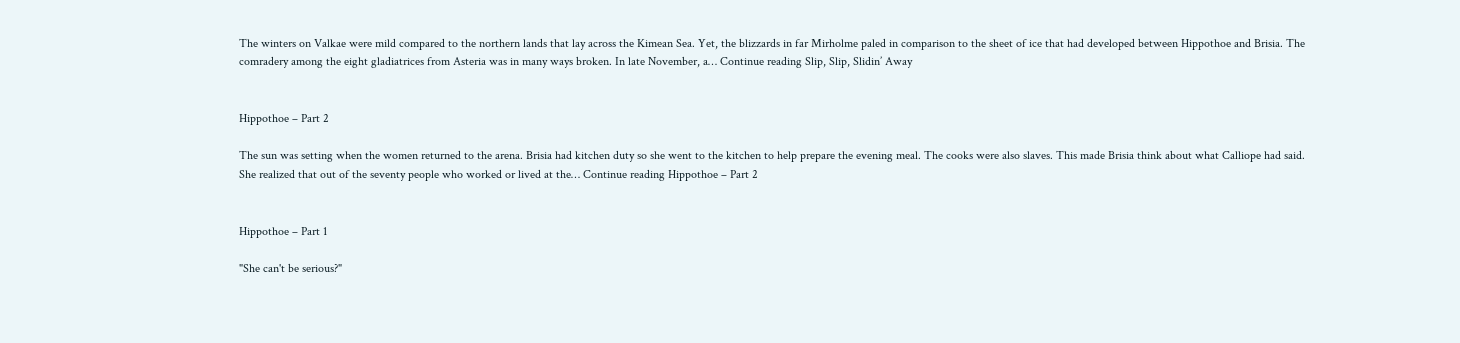The winters on Valkae were mild compared to the northern lands that lay across the Kimean Sea. Yet, the blizzards in far Mirholme paled in comparison to the sheet of ice that had developed between Hippothoe and Brisia. The comradery among the eight gladiatrices from Asteria was in many ways broken. In late November, a… Continue reading Slip, Slip, Slidin’ Away


Hippothoe – Part 2

The sun was setting when the women returned to the arena. Brisia had kitchen duty so she went to the kitchen to help prepare the evening meal. The cooks were also slaves. This made Brisia think about what Calliope had said. She realized that out of the seventy people who worked or lived at the… Continue reading Hippothoe – Part 2


Hippothoe – Part 1

"She can't be serious?"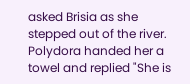asked Brisia as she stepped out of the river. Polydora handed her a towel and replied "She is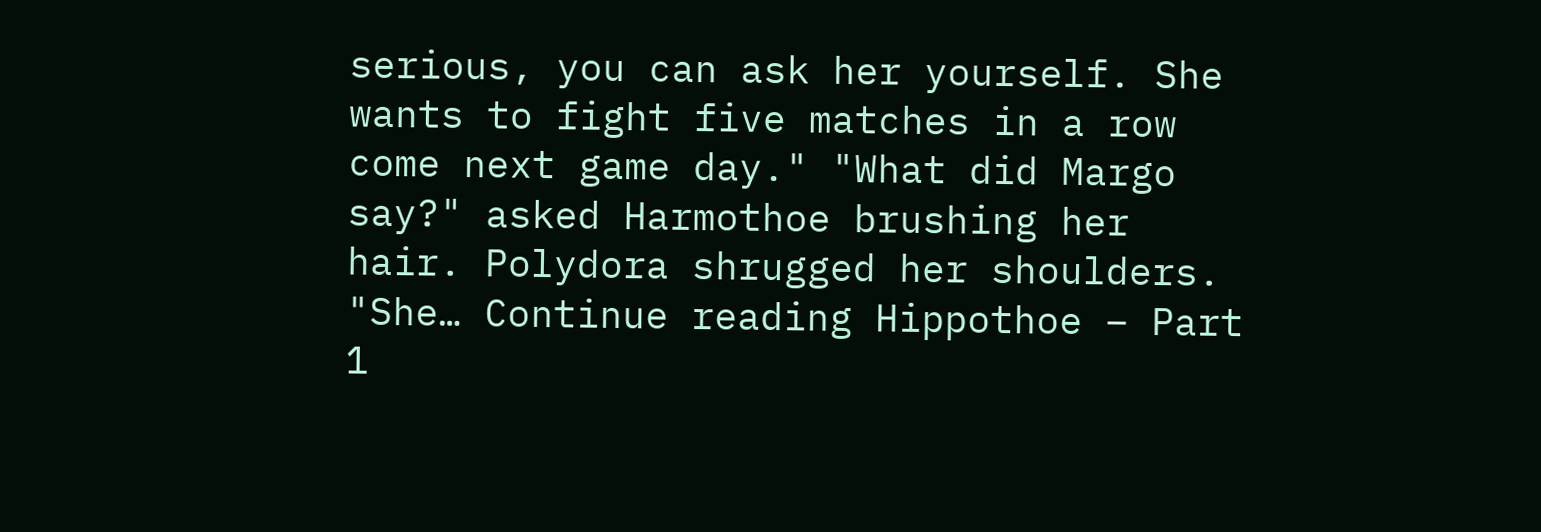serious, you can ask her yourself. She wants to fight five matches in a row come next game day." "What did Margo say?" asked Harmothoe brushing her hair. Polydora shrugged her shoulders. "She… Continue reading Hippothoe – Part 1